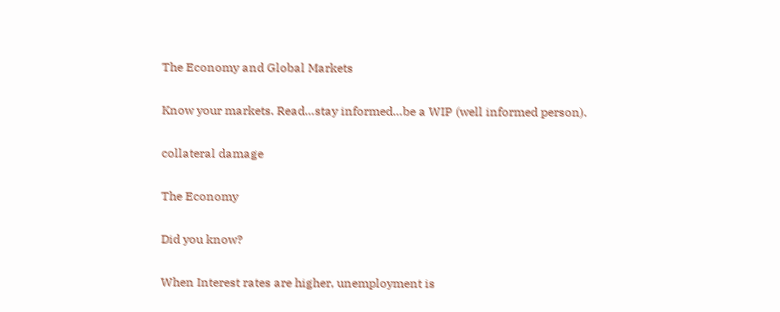The Economy and Global Markets

Know your markets. Read…stay informed…be a WIP (well informed person).

collateral damage

The Economy

Did you know?

When Interest rates are higher, unemployment is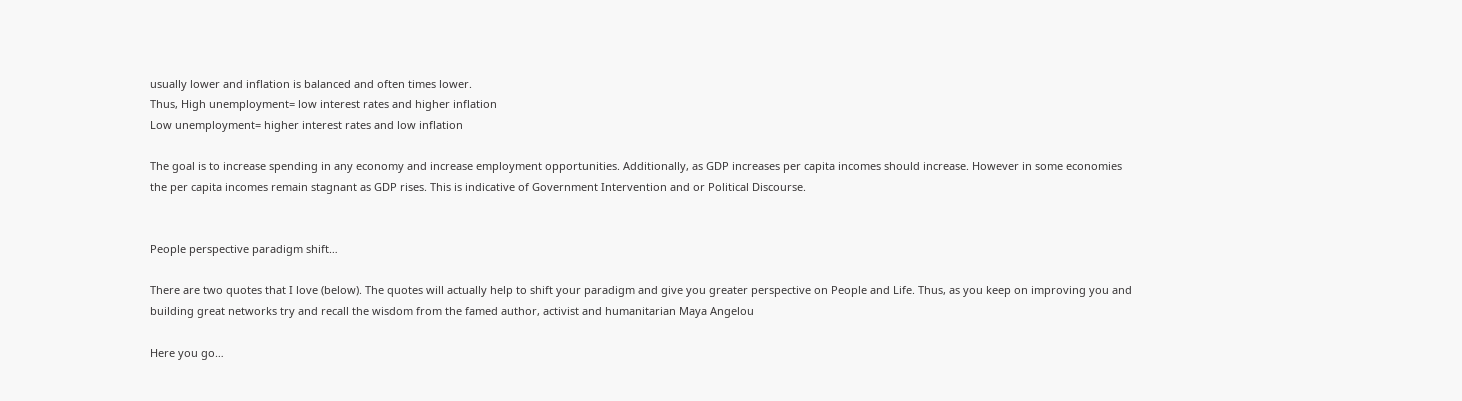usually lower and inflation is balanced and often times lower.
Thus, High unemployment= low interest rates and higher inflation
Low unemployment= higher interest rates and low inflation

The goal is to increase spending in any economy and increase employment opportunities. Additionally, as GDP increases per capita incomes should increase. However in some economies the per capita incomes remain stagnant as GDP rises. This is indicative of Government Intervention and or Political Discourse.


People perspective paradigm shift…

There are two quotes that I love (below). The quotes will actually help to shift your paradigm and give you greater perspective on People and Life. Thus, as you keep on improving you and building great networks try and recall the wisdom from the famed author, activist and humanitarian Maya Angelou

Here you go…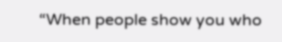“When people show you who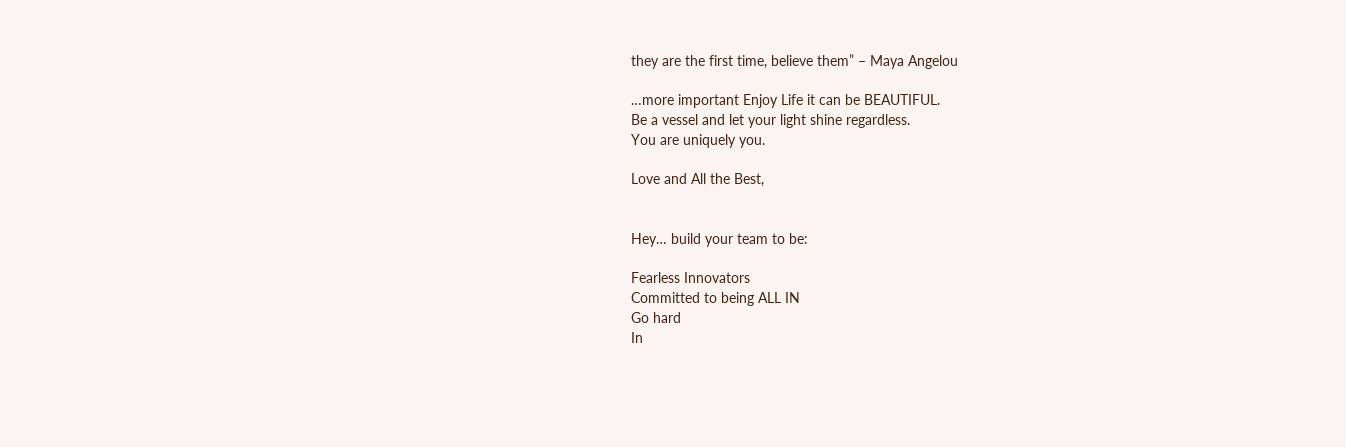they are the first time, believe them” – Maya Angelou

…more important Enjoy Life it can be BEAUTIFUL.
Be a vessel and let your light shine regardless.
You are uniquely you.

Love and All the Best,


Hey… build your team to be:

Fearless Innovators
Committed to being ALL IN
Go hard
In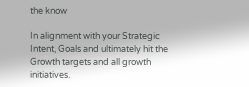the know

In alignment with your Strategic Intent, Goals and ultimately hit the Growth targets and all growth initiatives.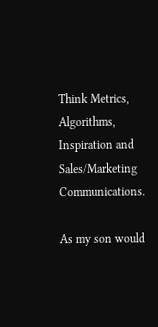Think Metrics, Algorithms, Inspiration and Sales/Marketing Communications.

As my son would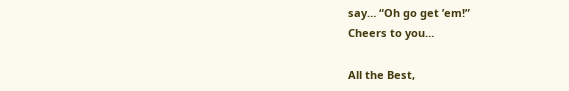say… “Oh go get ’em!”
Cheers to you…

All the Best,